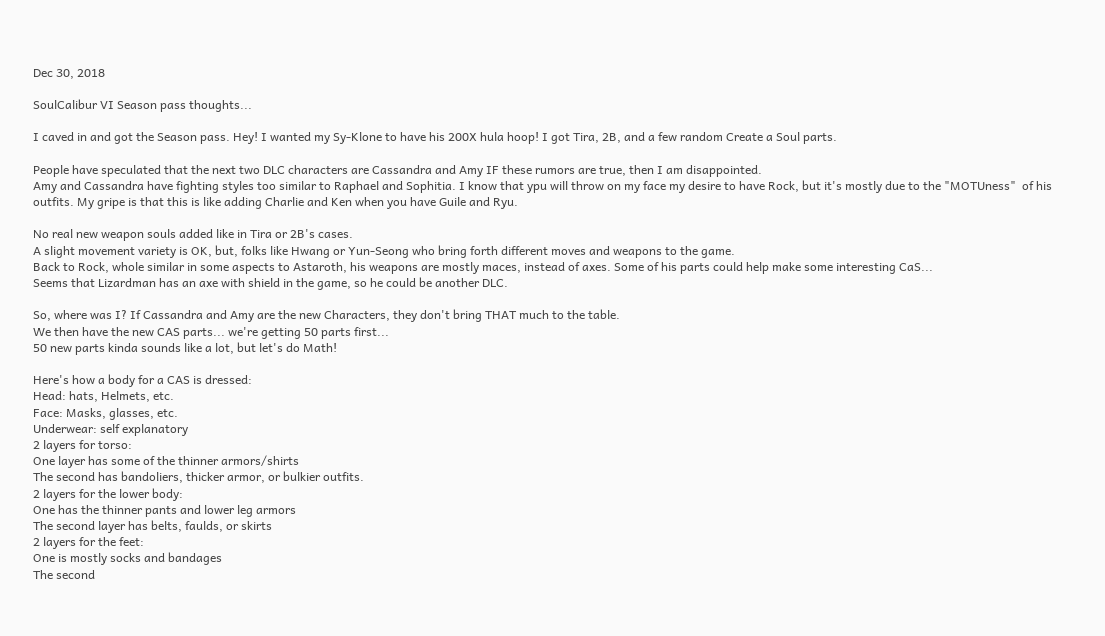Dec 30, 2018

SoulCalibur VI Season pass thoughts...

I caved in and got the Season pass. Hey! I wanted my Sy-Klone to have his 200X hula hoop! I got Tira, 2B, and a few random Create a Soul parts.

People have speculated that the next two DLC characters are Cassandra and Amy IF these rumors are true, then I am disappointed.
Amy and Cassandra have fighting styles too similar to Raphael and Sophitia. I know that ypu will throw on my face my desire to have Rock, but it's mostly due to the "MOTUness"  of his outfits. My gripe is that this is like adding Charlie and Ken when you have Guile and Ryu.

No real new weapon souls added like in Tira or 2B's cases.
A slight movement variety is OK, but, folks like Hwang or Yun-Seong who bring forth different moves and weapons to the game.
Back to Rock, whole similar in some aspects to Astaroth, his weapons are mostly maces, instead of axes. Some of his parts could help make some interesting CaS...
Seems that Lizardman has an axe with shield in the game, so he could be another DLC.

So, where was I? If Cassandra and Amy are the new Characters, they don't bring THAT much to the table.
We then have the new CAS parts... we're getting 50 parts first...
50 new parts kinda sounds like a lot, but let's do Math!

Here's how a body for a CAS is dressed:
Head: hats, Helmets, etc.
Face: Masks, glasses, etc.
Underwear: self explanatory
2 layers for torso:
One layer has some of the thinner armors/shirts
The second has bandoliers, thicker armor, or bulkier outfits.
2 layers for the lower body:
One has the thinner pants and lower leg armors
The second layer has belts, faulds, or skirts
2 layers for the feet:
One is mostly socks and bandages
The second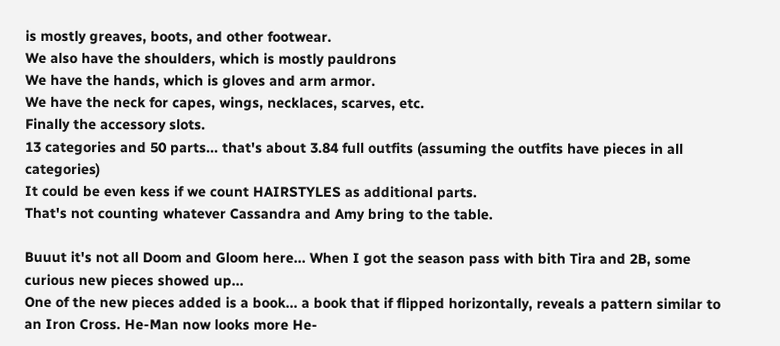is mostly greaves, boots, and other footwear.
We also have the shoulders, which is mostly pauldrons
We have the hands, which is gloves and arm armor.
We have the neck for capes, wings, necklaces, scarves, etc.
Finally the accessory slots.
13 categories and 50 parts... that's about 3.84 full outfits (assuming the outfits have pieces in all categories)
It could be even kess if we count HAIRSTYLES as additional parts.
That's not counting whatever Cassandra and Amy bring to the table.

Buuut it's not all Doom and Gloom here... When I got the season pass with bith Tira and 2B, some curious new pieces showed up...
One of the new pieces added is a book... a book that if flipped horizontally, reveals a pattern similar to an Iron Cross. He-Man now looks more He-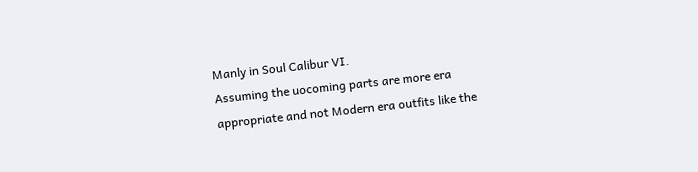Manly in Soul Calibur VI.
Assuming the uocoming parts are more era appropriate and not Modern era outfits like the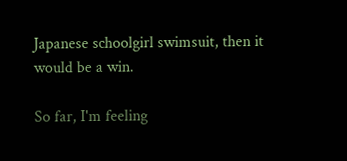Japanese schoolgirl swimsuit, then it would be a win.

So far, I'm feeling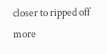closer to ripped off more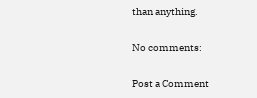than anything.

No comments:

Post a Comment